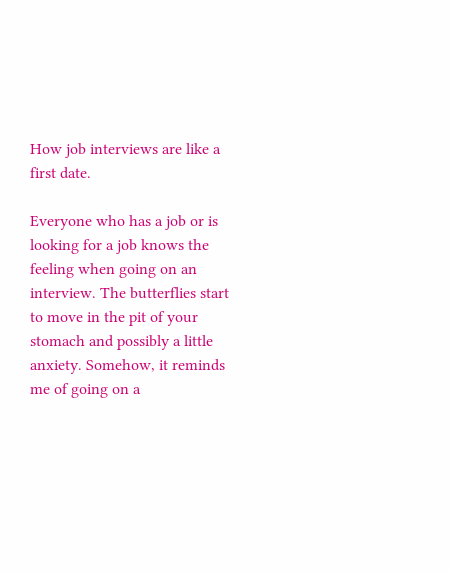How job interviews are like a first date.

Everyone who has a job or is looking for a job knows the feeling when going on an interview. The butterflies start to move in the pit of your stomach and possibly a little anxiety. Somehow, it reminds me of going on a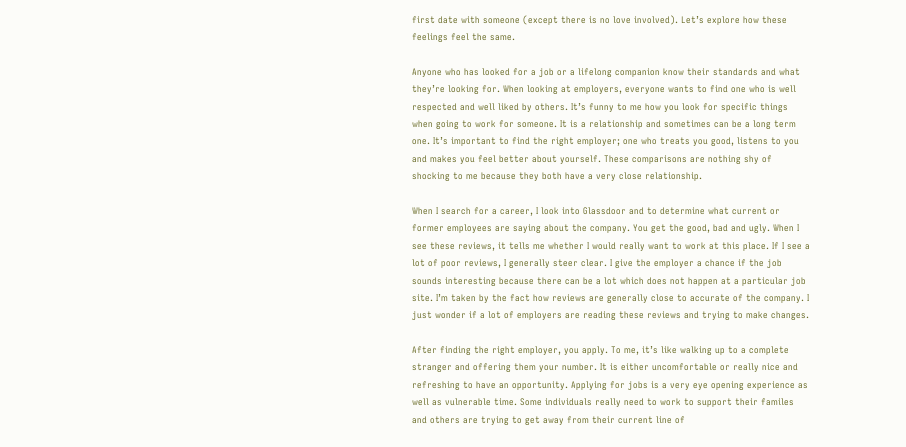first date with someone (except there is no love involved). Let’s explore how these feelings feel the same.

Anyone who has looked for a job or a lifelong companion know their standards and what they’re looking for. When looking at employers, everyone wants to find one who is well respected and well liked by others. It’s funny to me how you look for specific things when going to work for someone. It is a relationship and sometimes can be a long term one. It’s important to find the right employer; one who treats you good, listens to you and makes you feel better about yourself. These comparisons are nothing shy of shocking to me because they both have a very close relationship.

When I search for a career, I look into Glassdoor and to determine what current or former employees are saying about the company. You get the good, bad and ugly. When I see these reviews, it tells me whether I would really want to work at this place. If I see a lot of poor reviews, I generally steer clear. I give the employer a chance if the job sounds interesting because there can be a lot which does not happen at a particular job site. I’m taken by the fact how reviews are generally close to accurate of the company. I just wonder if a lot of employers are reading these reviews and trying to make changes.

After finding the right employer, you apply. To me, it’s like walking up to a complete stranger and offering them your number. It is either uncomfortable or really nice and refreshing to have an opportunity. Applying for jobs is a very eye opening experience as well as vulnerable time. Some individuals really need to work to support their familes and others are trying to get away from their current line of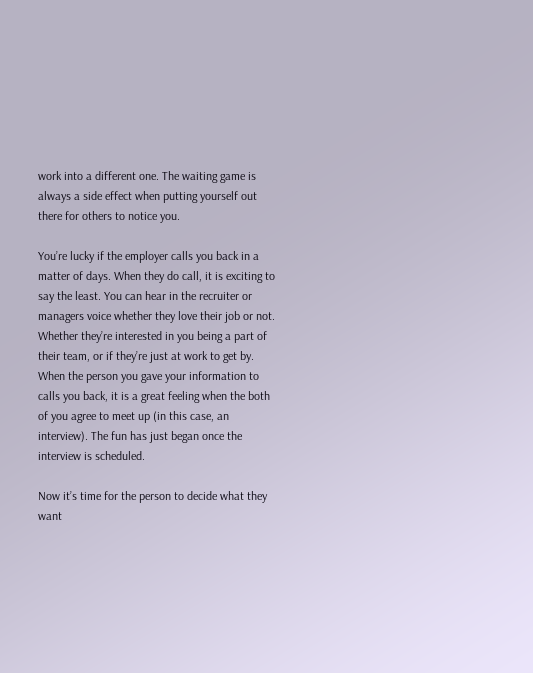work into a different one. The waiting game is always a side effect when putting yourself out there for others to notice you.

You’re lucky if the employer calls you back in a matter of days. When they do call, it is exciting to say the least. You can hear in the recruiter or managers voice whether they love their job or not. Whether they’re interested in you being a part of their team, or if they’re just at work to get by. When the person you gave your information to calls you back, it is a great feeling when the both of you agree to meet up (in this case, an interview). The fun has just began once the interview is scheduled.

Now it’s time for the person to decide what they want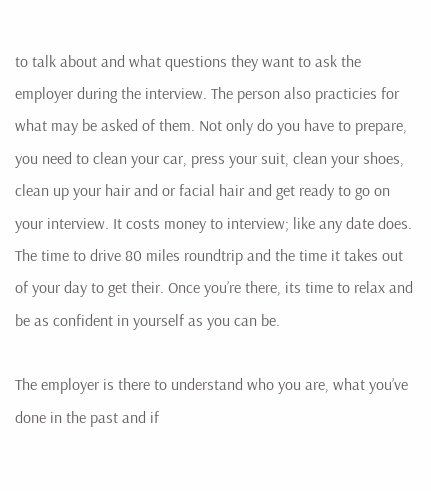to talk about and what questions they want to ask the employer during the interview. The person also practicies for what may be asked of them. Not only do you have to prepare, you need to clean your car, press your suit, clean your shoes, clean up your hair and or facial hair and get ready to go on your interview. It costs money to interview; like any date does. The time to drive 80 miles roundtrip and the time it takes out of your day to get their. Once you’re there, its time to relax and be as confident in yourself as you can be.

The employer is there to understand who you are, what you’ve done in the past and if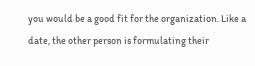you would be a good fit for the organization. Like a date, the other person is formulating their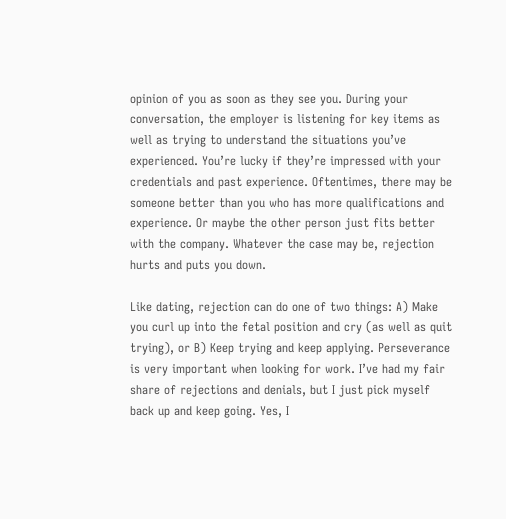opinion of you as soon as they see you. During your conversation, the employer is listening for key items as well as trying to understand the situations you’ve experienced. You’re lucky if they’re impressed with your credentials and past experience. Oftentimes, there may be someone better than you who has more qualifications and experience. Or maybe the other person just fits better with the company. Whatever the case may be, rejection hurts and puts you down.

Like dating, rejection can do one of two things: A) Make you curl up into the fetal position and cry (as well as quit trying), or B) Keep trying and keep applying. Perseverance is very important when looking for work. I’ve had my fair share of rejections and denials, but I just pick myself back up and keep going. Yes, I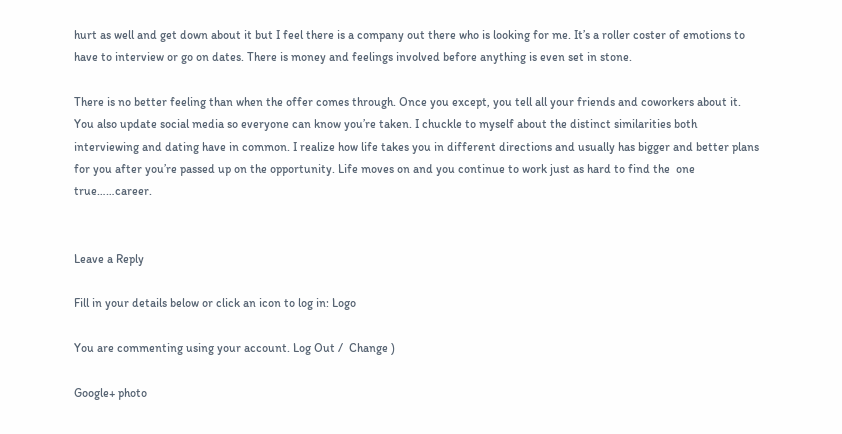hurt as well and get down about it but I feel there is a company out there who is looking for me. It’s a roller coster of emotions to have to interview or go on dates. There is money and feelings involved before anything is even set in stone.

There is no better feeling than when the offer comes through. Once you except, you tell all your friends and coworkers about it. You also update social media so everyone can know you’re taken. I chuckle to myself about the distinct similarities both interviewing and dating have in common. I realize how life takes you in different directions and usually has bigger and better plans for you after you’re passed up on the opportunity. Life moves on and you continue to work just as hard to find the  one true……career.


Leave a Reply

Fill in your details below or click an icon to log in: Logo

You are commenting using your account. Log Out /  Change )

Google+ photo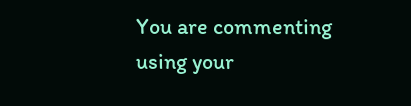You are commenting using your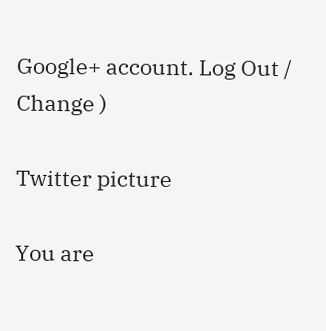Google+ account. Log Out /  Change )

Twitter picture

You are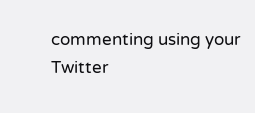commenting using your Twitter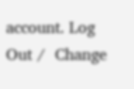account. Log Out /  Change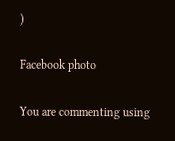)

Facebook photo

You are commenting using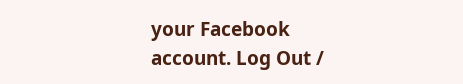your Facebook account. Log Out /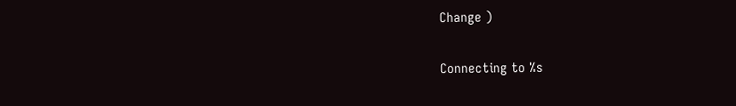Change )


Connecting to %s